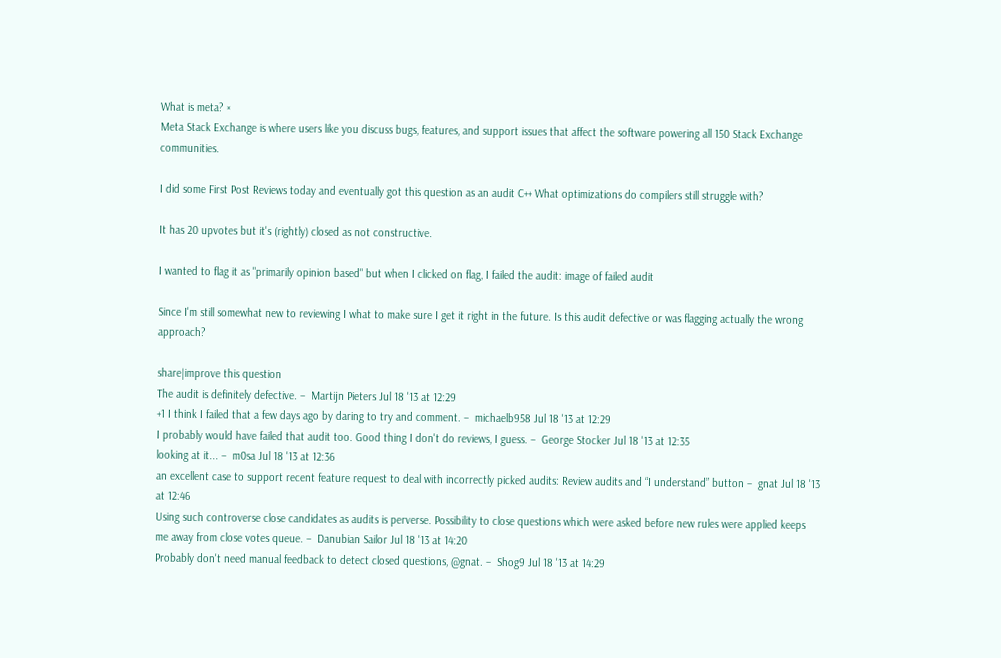What is meta? ×
Meta Stack Exchange is where users like you discuss bugs, features, and support issues that affect the software powering all 150 Stack Exchange communities.

I did some First Post Reviews today and eventually got this question as an audit C++ What optimizations do compilers still struggle with?

It has 20 upvotes but it's (rightly) closed as not constructive.

I wanted to flag it as "primarily opinion based" but when I clicked on flag, I failed the audit: image of failed audit

Since I'm still somewhat new to reviewing I what to make sure I get it right in the future. Is this audit defective or was flagging actually the wrong approach?

share|improve this question
The audit is definitely defective. –  Martijn Pieters Jul 18 '13 at 12:29
+1 I think I failed that a few days ago by daring to try and comment. –  michaelb958 Jul 18 '13 at 12:29
I probably would have failed that audit too. Good thing I don't do reviews, I guess. –  George Stocker Jul 18 '13 at 12:35
looking at it... –  m0sa Jul 18 '13 at 12:36
an excellent case to support recent feature request to deal with incorrectly picked audits: Review audits and “I understand” button –  gnat Jul 18 '13 at 12:46
Using such controverse close candidates as audits is perverse. Possibility to close questions which were asked before new rules were applied keeps me away from close votes queue. –  Danubian Sailor Jul 18 '13 at 14:20
Probably don't need manual feedback to detect closed questions, @gnat. –  Shog9 Jul 18 '13 at 14:29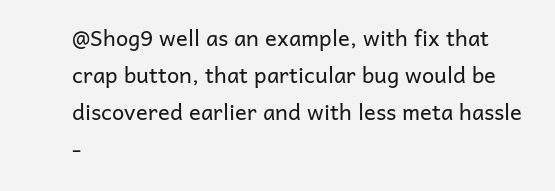@Shog9 well as an example, with fix that crap button, that particular bug would be discovered earlier and with less meta hassle -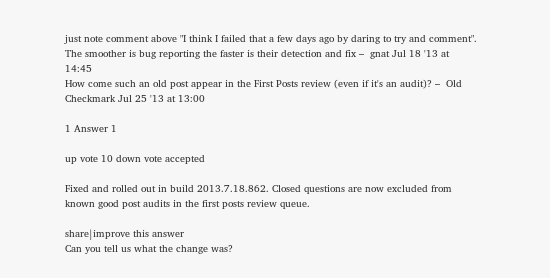just note comment above "I think I failed that a few days ago by daring to try and comment". The smoother is bug reporting the faster is their detection and fix –  gnat Jul 18 '13 at 14:45
How come such an old post appear in the First Posts review (even if it's an audit)? –  Old Checkmark Jul 25 '13 at 13:00

1 Answer 1

up vote 10 down vote accepted

Fixed and rolled out in build 2013.7.18.862. Closed questions are now excluded from known good post audits in the first posts review queue.

share|improve this answer
Can you tell us what the change was?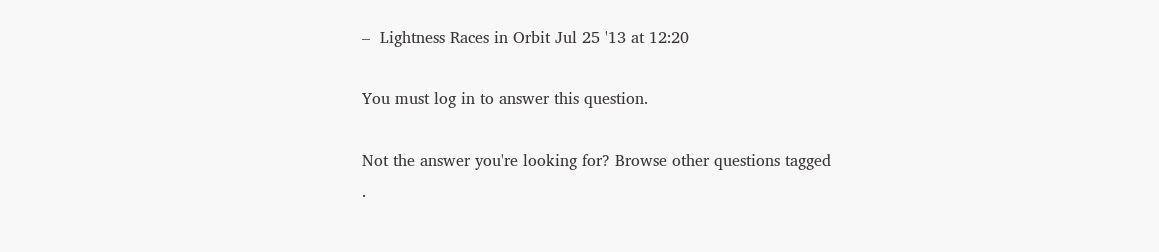–  Lightness Races in Orbit Jul 25 '13 at 12:20

You must log in to answer this question.

Not the answer you're looking for? Browse other questions tagged .